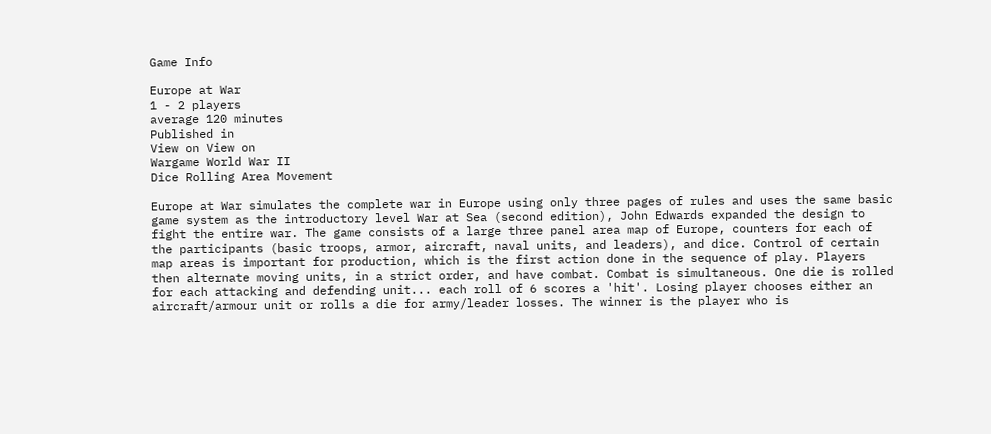Game Info

Europe at War
1 - 2 players
average 120 minutes
Published in
View on View on
Wargame World War II
Dice Rolling Area Movement

Europe at War simulates the complete war in Europe using only three pages of rules and uses the same basic game system as the introductory level War at Sea (second edition), John Edwards expanded the design to fight the entire war. The game consists of a large three panel area map of Europe, counters for each of the participants (basic troops, armor, aircraft, naval units, and leaders), and dice. Control of certain map areas is important for production, which is the first action done in the sequence of play. Players then alternate moving units, in a strict order, and have combat. Combat is simultaneous. One die is rolled for each attacking and defending unit... each roll of 6 scores a 'hit'. Losing player chooses either an aircraft/armour unit or rolls a die for army/leader losses. The winner is the player who is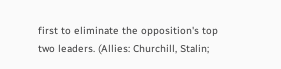first to eliminate the opposition's top two leaders. (Allies: Churchill, Stalin;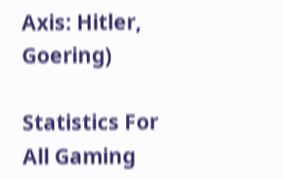Axis: Hitler, Goering)

Statistics For All Gaming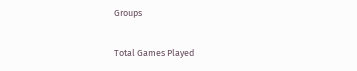Groups

Total Games Played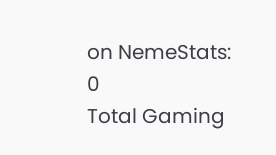on NemeStats: 0
Total Gaming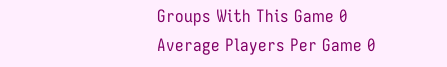Groups With This Game 0
Average Players Per Game 0